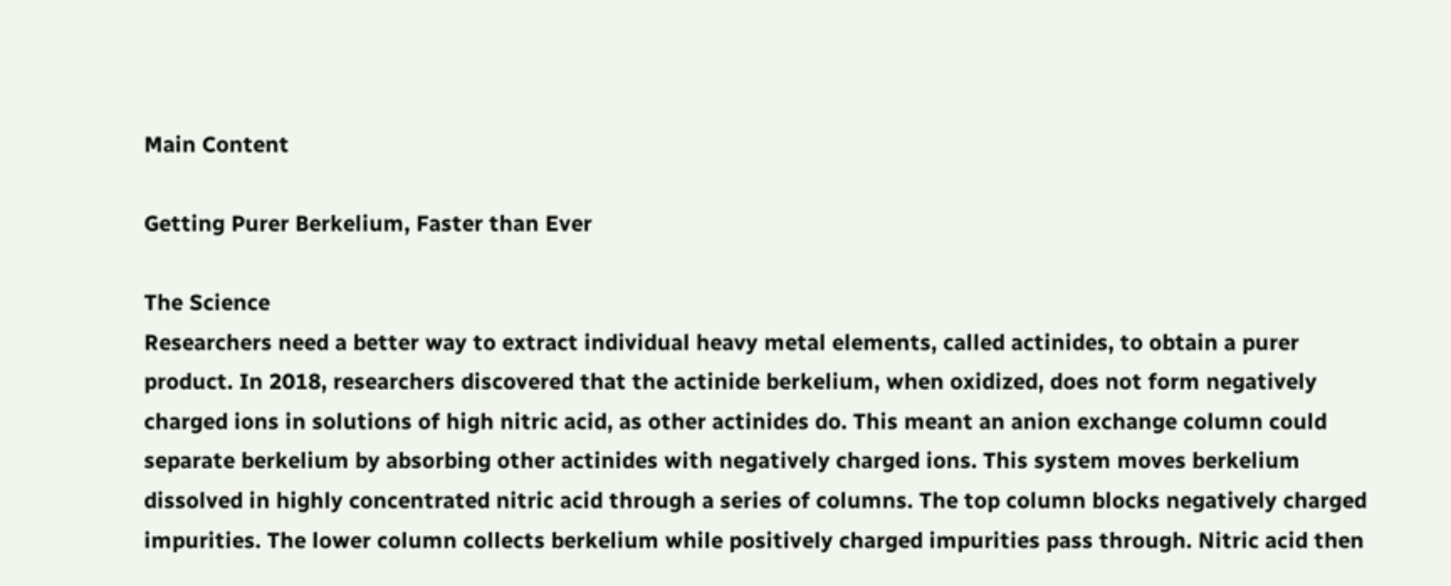Main Content

Getting Purer Berkelium, Faster than Ever

The Science
Researchers need a better way to extract individual heavy metal elements, called actinides, to obtain a purer product. In 2018, researchers discovered that the actinide berkelium, when oxidized, does not form negatively charged ions in solutions of high nitric acid, as other actinides do. This meant an anion exchange column could separate berkelium by absorbing other actinides with negatively charged ions. This system moves berkelium dissolved in highly concentrated nitric acid through a series of columns. The top column blocks negatively charged impurities. The lower column collects berkelium while positively charged impurities pass through. Nitric acid then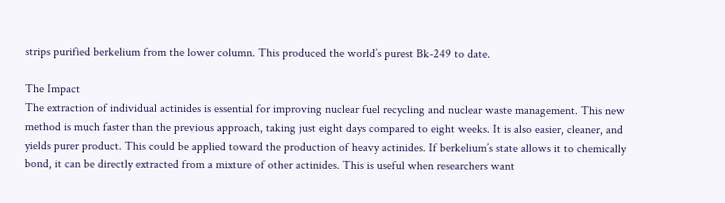strips purified berkelium from the lower column. This produced the world’s purest Bk-249 to date.

The Impact
The extraction of individual actinides is essential for improving nuclear fuel recycling and nuclear waste management. This new method is much faster than the previous approach, taking just eight days compared to eight weeks. It is also easier, cleaner, and yields purer product. This could be applied toward the production of heavy actinides. If berkelium’s state allows it to chemically bond, it can be directly extracted from a mixture of other actinides. This is useful when researchers want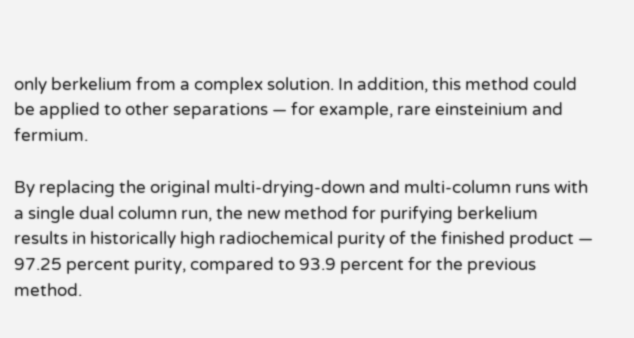only berkelium from a complex solution. In addition, this method could be applied to other separations — for example, rare einsteinium and fermium.

By replacing the original multi-drying-down and multi-column runs with a single dual column run, the new method for purifying berkelium results in historically high radiochemical purity of the finished product — 97.25 percent purity, compared to 93.9 percent for the previous method.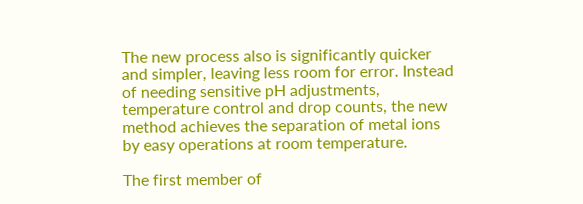The new process also is significantly quicker and simpler, leaving less room for error. Instead of needing sensitive pH adjustments, temperature control and drop counts, the new method achieves the separation of metal ions by easy operations at room temperature.

The first member of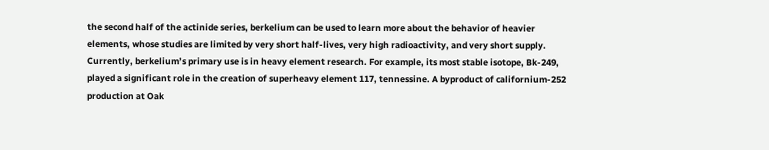the second half of the actinide series, berkelium can be used to learn more about the behavior of heavier elements, whose studies are limited by very short half-lives, very high radioactivity, and very short supply. Currently, berkelium’s primary use is in heavy element research. For example, its most stable isotope, Bk-249, played a significant role in the creation of superheavy element 117, tennessine. A byproduct of californium-252 production at Oak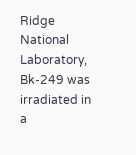Ridge National Laboratory, Bk-249 was irradiated in a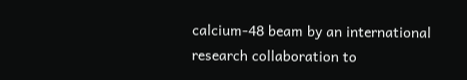calcium-48 beam by an international research collaboration to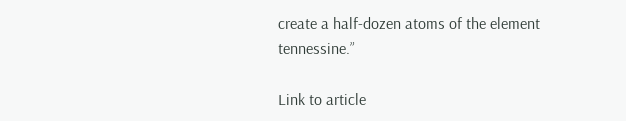create a half-dozen atoms of the element tennessine.”

Link to article